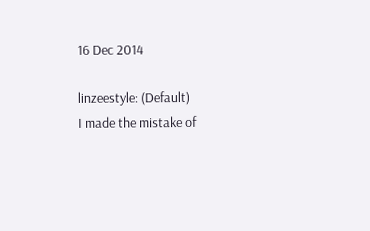16 Dec 2014

linzeestyle: (Default)
I made the mistake of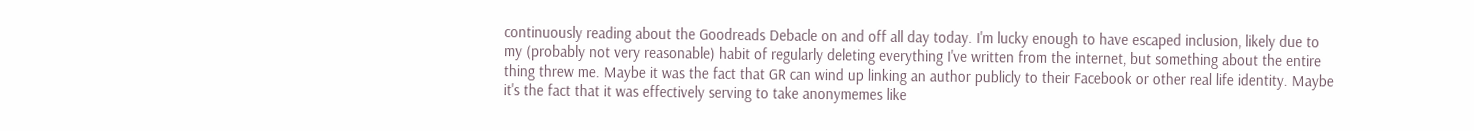continuously reading about the Goodreads Debacle on and off all day today. I'm lucky enough to have escaped inclusion, likely due to my (probably not very reasonable) habit of regularly deleting everything I've written from the internet, but something about the entire thing threw me. Maybe it was the fact that GR can wind up linking an author publicly to their Facebook or other real life identity. Maybe it's the fact that it was effectively serving to take anonymemes like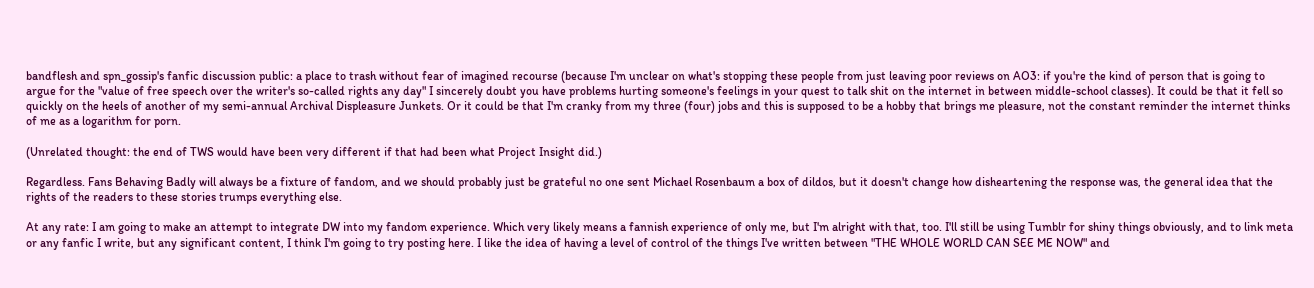bandflesh and spn_gossip's fanfic discussion public: a place to trash without fear of imagined recourse (because I'm unclear on what's stopping these people from just leaving poor reviews on AO3: if you're the kind of person that is going to argue for the "value of free speech over the writer's so-called rights any day" I sincerely doubt you have problems hurting someone's feelings in your quest to talk shit on the internet in between middle-school classes). It could be that it fell so quickly on the heels of another of my semi-annual Archival Displeasure Junkets. Or it could be that I'm cranky from my three (four) jobs and this is supposed to be a hobby that brings me pleasure, not the constant reminder the internet thinks of me as a logarithm for porn.

(Unrelated thought: the end of TWS would have been very different if that had been what Project Insight did.)

Regardless. Fans Behaving Badly will always be a fixture of fandom, and we should probably just be grateful no one sent Michael Rosenbaum a box of dildos, but it doesn't change how disheartening the response was, the general idea that the rights of the readers to these stories trumps everything else.

At any rate: I am going to make an attempt to integrate DW into my fandom experience. Which very likely means a fannish experience of only me, but I'm alright with that, too. I'll still be using Tumblr for shiny things obviously, and to link meta or any fanfic I write, but any significant content, I think I'm going to try posting here. I like the idea of having a level of control of the things I've written between "THE WHOLE WORLD CAN SEE ME NOW" and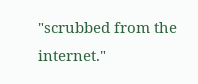"scrubbed from the internet."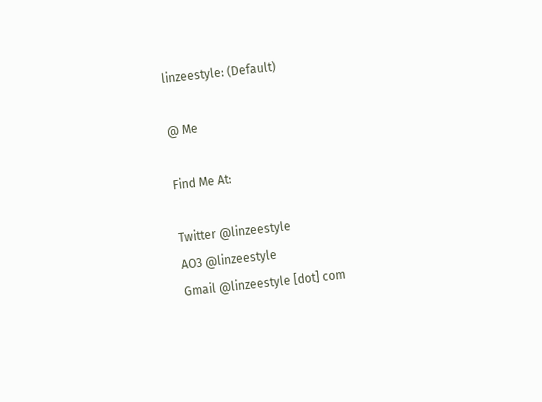linzeestyle: (Default)

@ Me

Find Me At:

Twitter @linzeestyle
AO3 @linzeestyle
Gmail @linzeestyle [dot] com